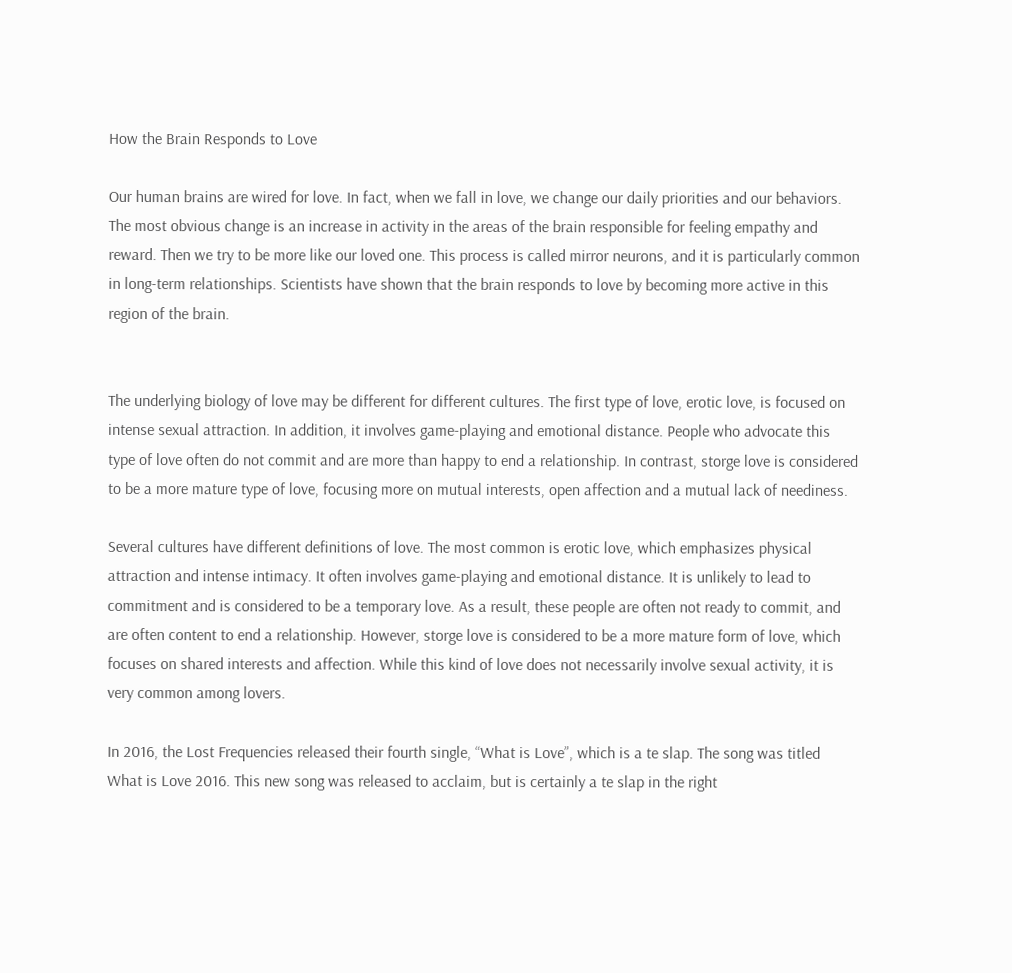How the Brain Responds to Love

Our human brains are wired for love. In fact, when we fall in love, we change our daily priorities and our behaviors. The most obvious change is an increase in activity in the areas of the brain responsible for feeling empathy and reward. Then we try to be more like our loved one. This process is called mirror neurons, and it is particularly common in long-term relationships. Scientists have shown that the brain responds to love by becoming more active in this region of the brain.


The underlying biology of love may be different for different cultures. The first type of love, erotic love, is focused on intense sexual attraction. In addition, it involves game-playing and emotional distance. People who advocate this type of love often do not commit and are more than happy to end a relationship. In contrast, storge love is considered to be a more mature type of love, focusing more on mutual interests, open affection and a mutual lack of neediness.

Several cultures have different definitions of love. The most common is erotic love, which emphasizes physical attraction and intense intimacy. It often involves game-playing and emotional distance. It is unlikely to lead to commitment and is considered to be a temporary love. As a result, these people are often not ready to commit, and are often content to end a relationship. However, storge love is considered to be a more mature form of love, which focuses on shared interests and affection. While this kind of love does not necessarily involve sexual activity, it is very common among lovers.

In 2016, the Lost Frequencies released their fourth single, “What is Love”, which is a te slap. The song was titled What is Love 2016. This new song was released to acclaim, but is certainly a te slap in the right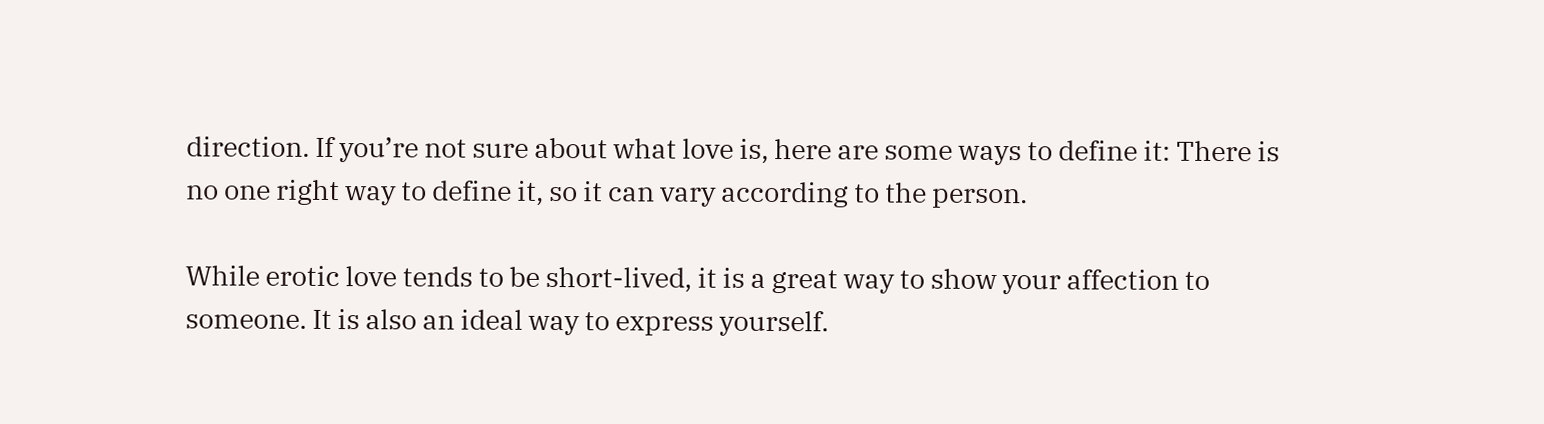direction. If you’re not sure about what love is, here are some ways to define it: There is no one right way to define it, so it can vary according to the person.

While erotic love tends to be short-lived, it is a great way to show your affection to someone. It is also an ideal way to express yourself.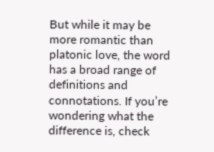But while it may be more romantic than platonic love, the word has a broad range of definitions and connotations. If you’re wondering what the difference is, check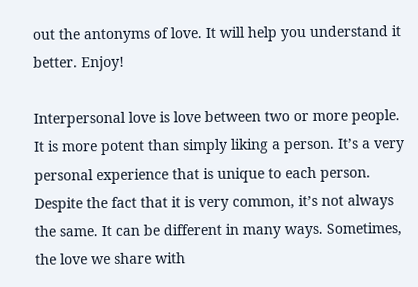out the antonyms of love. It will help you understand it better. Enjoy!

Interpersonal love is love between two or more people. It is more potent than simply liking a person. It’s a very personal experience that is unique to each person. Despite the fact that it is very common, it’s not always the same. It can be different in many ways. Sometimes, the love we share with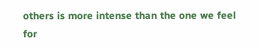others is more intense than the one we feel for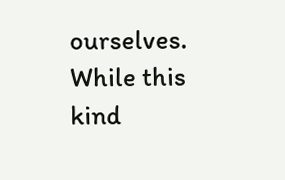ourselves. While this kind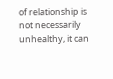of relationship is not necessarily unhealthy, it can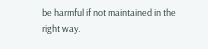be harmful if not maintained in the right way.